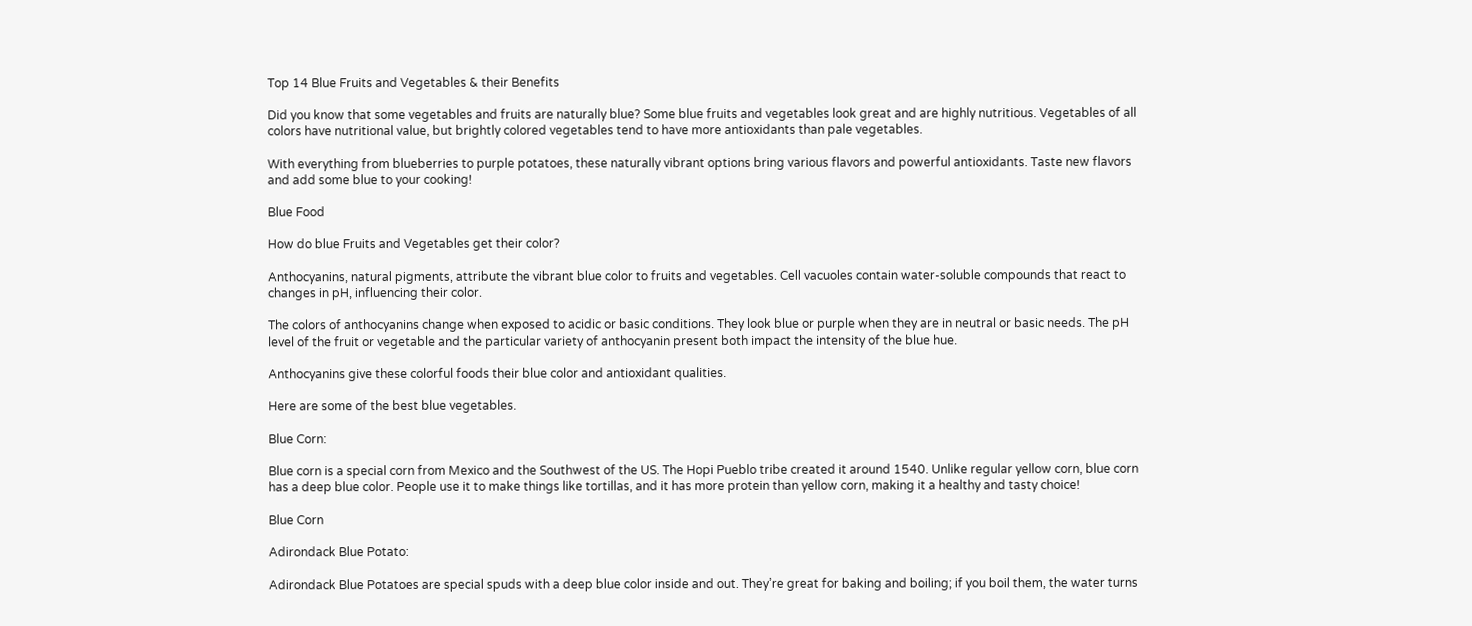Top 14 Blue Fruits and Vegetables & their Benefits

Did you know that some vegetables and fruits are naturally blue? Some blue fruits and vegetables look great and are highly nutritious. Vegetables of all colors have nutritional value, but brightly colored vegetables tend to have more antioxidants than pale vegetables.

With everything from blueberries to purple potatoes, these naturally vibrant options bring various flavors and powerful antioxidants. Taste new flavors and add some blue to your cooking!

Blue Food

How do blue Fruits and Vegetables get their color?

Anthocyanins, natural pigments, attribute the vibrant blue color to fruits and vegetables. Cell vacuoles contain water-soluble compounds that react to changes in pH, influencing their color.

The colors of anthocyanins change when exposed to acidic or basic conditions. They look blue or purple when they are in neutral or basic needs. The pH level of the fruit or vegetable and the particular variety of anthocyanin present both impact the intensity of the blue hue.

Anthocyanins give these colorful foods their blue color and antioxidant qualities.

Here are some of the best blue vegetables.

Blue Corn:

Blue corn is a special corn from Mexico and the Southwest of the US. The Hopi Pueblo tribe created it around 1540. Unlike regular yellow corn, blue corn has a deep blue color. People use it to make things like tortillas, and it has more protein than yellow corn, making it a healthy and tasty choice!

Blue Corn

Adirondack Blue Potato:

Adirondack Blue Potatoes are special spuds with a deep blue color inside and out. They’re great for baking and boiling; if you boil them, the water turns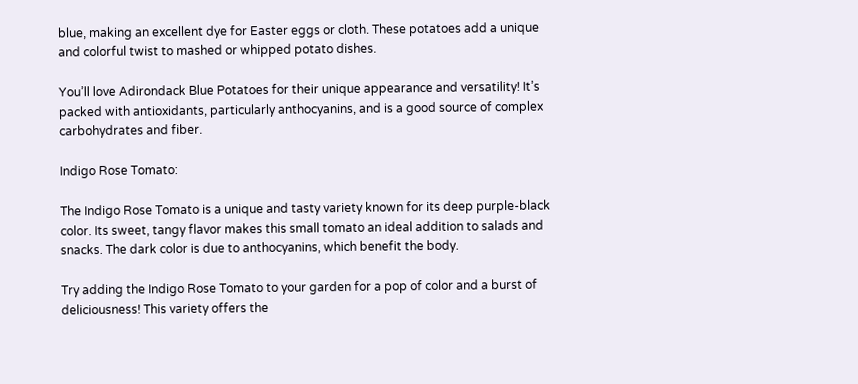blue, making an excellent dye for Easter eggs or cloth. These potatoes add a unique and colorful twist to mashed or whipped potato dishes.

You’ll love Adirondack Blue Potatoes for their unique appearance and versatility! It’s packed with antioxidants, particularly anthocyanins, and is a good source of complex carbohydrates and fiber.

Indigo Rose Tomato:

The Indigo Rose Tomato is a unique and tasty variety known for its deep purple-black color. Its sweet, tangy flavor makes this small tomato an ideal addition to salads and snacks. The dark color is due to anthocyanins, which benefit the body.

Try adding the Indigo Rose Tomato to your garden for a pop of color and a burst of deliciousness! This variety offers the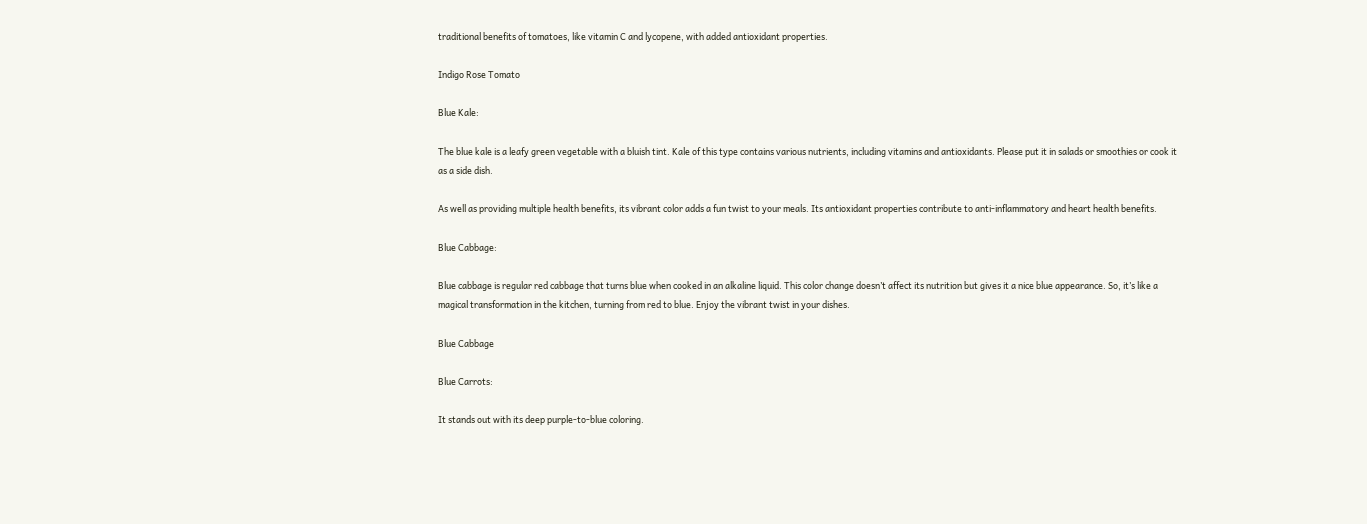traditional benefits of tomatoes, like vitamin C and lycopene, with added antioxidant properties.

Indigo Rose Tomato

Blue Kale:

The blue kale is a leafy green vegetable with a bluish tint. Kale of this type contains various nutrients, including vitamins and antioxidants. Please put it in salads or smoothies or cook it as a side dish.

As well as providing multiple health benefits, its vibrant color adds a fun twist to your meals. Its antioxidant properties contribute to anti-inflammatory and heart health benefits.

Blue Cabbage:

Blue cabbage is regular red cabbage that turns blue when cooked in an alkaline liquid. This color change doesn’t affect its nutrition but gives it a nice blue appearance. So, it’s like a magical transformation in the kitchen, turning from red to blue. Enjoy the vibrant twist in your dishes.

Blue Cabbage

Blue Carrots:

It stands out with its deep purple-to-blue coloring.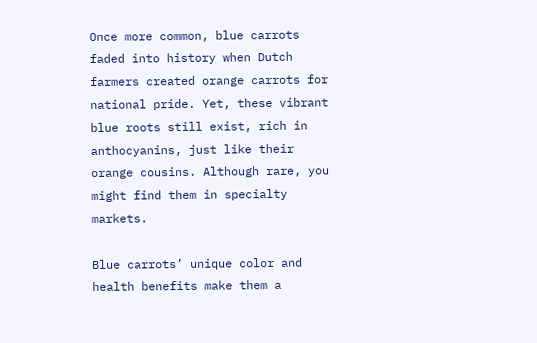Once more common, blue carrots faded into history when Dutch farmers created orange carrots for national pride. Yet, these vibrant blue roots still exist, rich in anthocyanins, just like their orange cousins. Although rare, you might find them in specialty markets.

Blue carrots’ unique color and health benefits make them a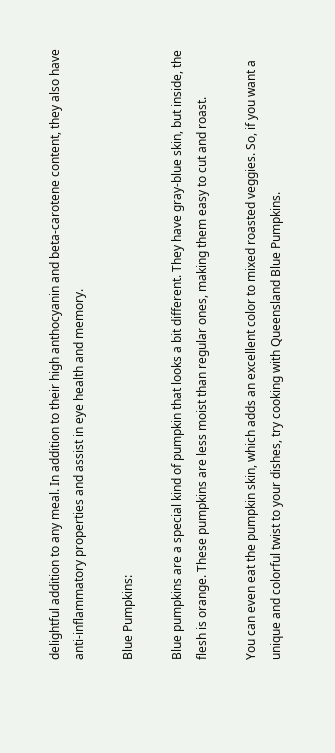delightful addition to any meal. In addition to their high anthocyanin and beta-carotene content, they also have anti-inflammatory properties and assist in eye health and memory.

Blue Pumpkins:

Blue pumpkins are a special kind of pumpkin that looks a bit different. They have gray-blue skin, but inside, the flesh is orange. These pumpkins are less moist than regular ones, making them easy to cut and roast.

You can even eat the pumpkin skin, which adds an excellent color to mixed roasted veggies. So, if you want a unique and colorful twist to your dishes, try cooking with Queensland Blue Pumpkins.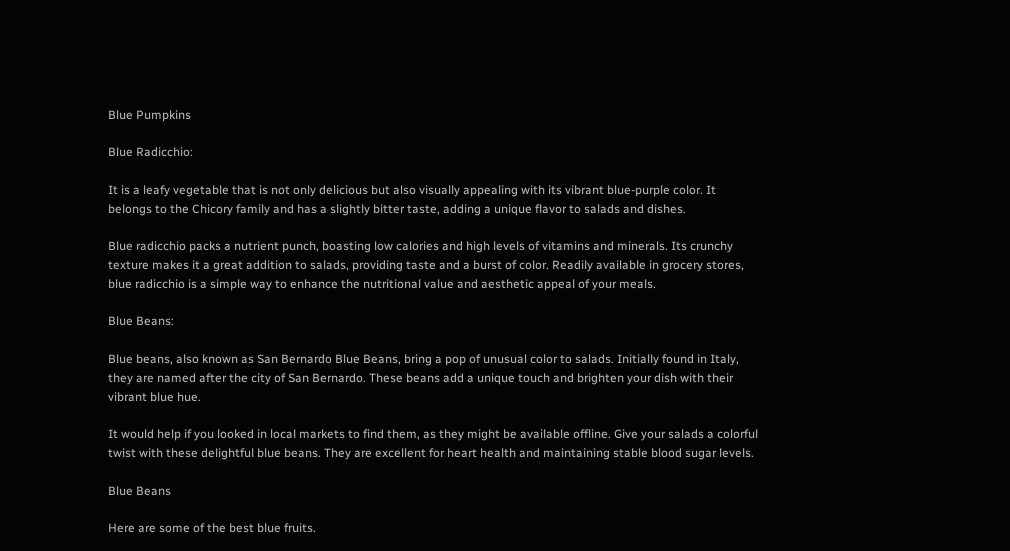Blue Pumpkins

Blue Radicchio:

It is a leafy vegetable that is not only delicious but also visually appealing with its vibrant blue-purple color. It belongs to the Chicory family and has a slightly bitter taste, adding a unique flavor to salads and dishes.

Blue radicchio packs a nutrient punch, boasting low calories and high levels of vitamins and minerals. Its crunchy texture makes it a great addition to salads, providing taste and a burst of color. Readily available in grocery stores, blue radicchio is a simple way to enhance the nutritional value and aesthetic appeal of your meals.

Blue Beans:

Blue beans, also known as San Bernardo Blue Beans, bring a pop of unusual color to salads. Initially found in Italy, they are named after the city of San Bernardo. These beans add a unique touch and brighten your dish with their vibrant blue hue.

It would help if you looked in local markets to find them, as they might be available offline. Give your salads a colorful twist with these delightful blue beans. They are excellent for heart health and maintaining stable blood sugar levels.

Blue Beans

Here are some of the best blue fruits.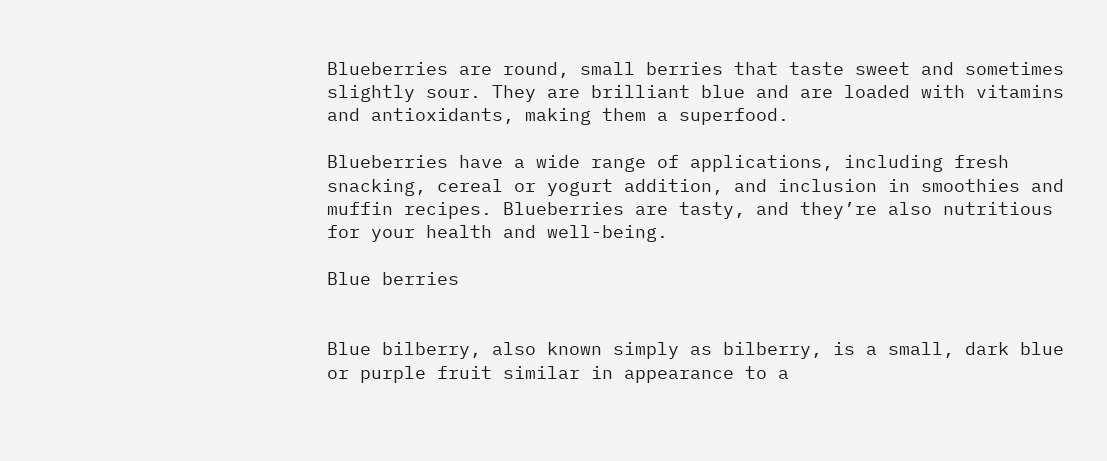Blueberries are round, small berries that taste sweet and sometimes slightly sour. They are brilliant blue and are loaded with vitamins and antioxidants, making them a superfood.

Blueberries have a wide range of applications, including fresh snacking, cereal or yogurt addition, and inclusion in smoothies and muffin recipes. Blueberries are tasty, and they’re also nutritious for your health and well-being.

Blue berries


Blue bilberry, also known simply as bilberry, is a small, dark blue or purple fruit similar in appearance to a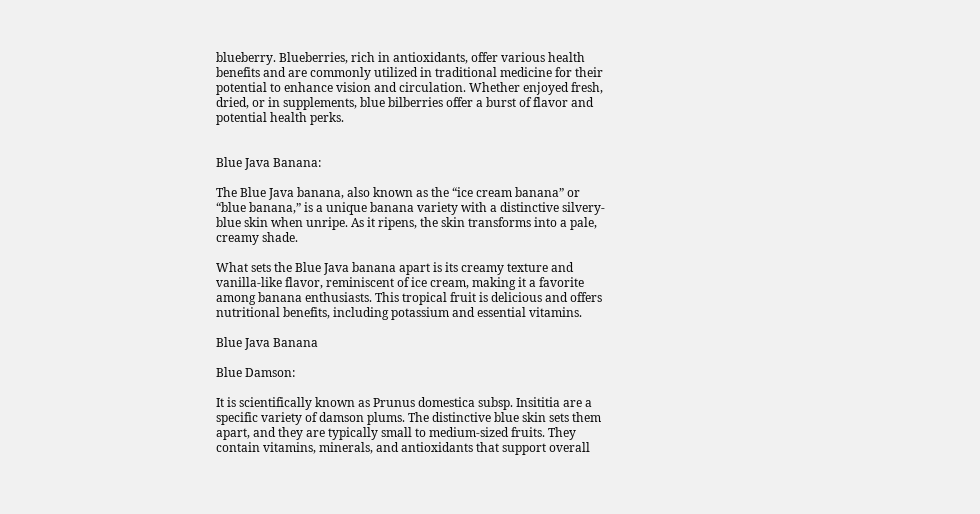blueberry. Blueberries, rich in antioxidants, offer various health benefits and are commonly utilized in traditional medicine for their potential to enhance vision and circulation. Whether enjoyed fresh, dried, or in supplements, blue bilberries offer a burst of flavor and potential health perks.


Blue Java Banana:

The Blue Java banana, also known as the “ice cream banana” or “blue banana,” is a unique banana variety with a distinctive silvery-blue skin when unripe. As it ripens, the skin transforms into a pale, creamy shade.

What sets the Blue Java banana apart is its creamy texture and vanilla-like flavor, reminiscent of ice cream, making it a favorite among banana enthusiasts. This tropical fruit is delicious and offers nutritional benefits, including potassium and essential vitamins.

Blue Java Banana

Blue Damson:

It is scientifically known as Prunus domestica subsp. Insititia are a specific variety of damson plums. The distinctive blue skin sets them apart, and they are typically small to medium-sized fruits. They contain vitamins, minerals, and antioxidants that support overall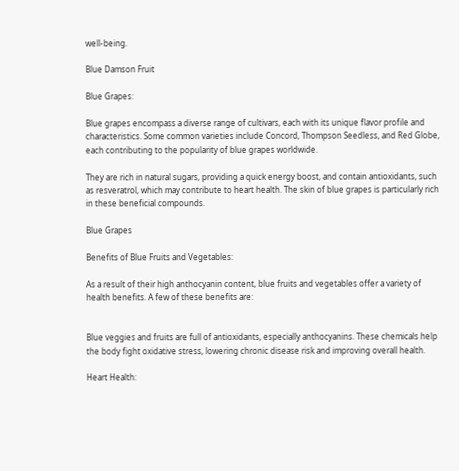well-being.

Blue Damson Fruit

Blue Grapes:

Blue grapes encompass a diverse range of cultivars, each with its unique flavor profile and characteristics. Some common varieties include Concord, Thompson Seedless, and Red Globe, each contributing to the popularity of blue grapes worldwide.

They are rich in natural sugars, providing a quick energy boost, and contain antioxidants, such as resveratrol, which may contribute to heart health. The skin of blue grapes is particularly rich in these beneficial compounds.

Blue Grapes

Benefits of Blue Fruits and Vegetables:

As a result of their high anthocyanin content, blue fruits and vegetables offer a variety of health benefits. A few of these benefits are:


Blue veggies and fruits are full of antioxidants, especially anthocyanins. These chemicals help the body fight oxidative stress, lowering chronic disease risk and improving overall health.

Heart Health: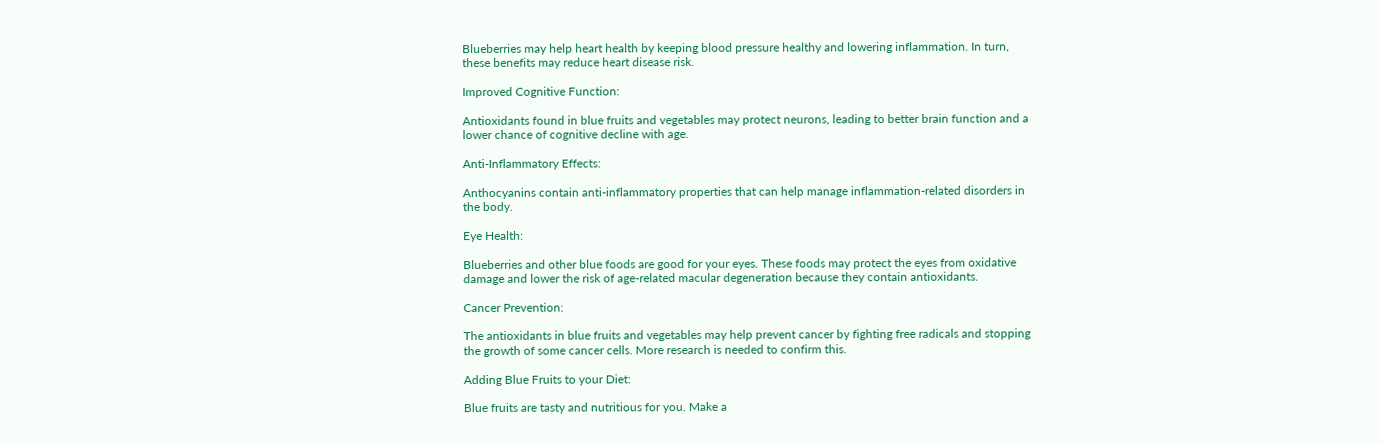Blueberries may help heart health by keeping blood pressure healthy and lowering inflammation. In turn, these benefits may reduce heart disease risk.

Improved Cognitive Function:

Antioxidants found in blue fruits and vegetables may protect neurons, leading to better brain function and a lower chance of cognitive decline with age.

Anti-Inflammatory Effects:

Anthocyanins contain anti-inflammatory properties that can help manage inflammation-related disorders in the body.

Eye Health:

Blueberries and other blue foods are good for your eyes. These foods may protect the eyes from oxidative damage and lower the risk of age-related macular degeneration because they contain antioxidants.

Cancer Prevention:

The antioxidants in blue fruits and vegetables may help prevent cancer by fighting free radicals and stopping the growth of some cancer cells. More research is needed to confirm this.

Adding Blue Fruits to your Diet:

Blue fruits are tasty and nutritious for you. Make a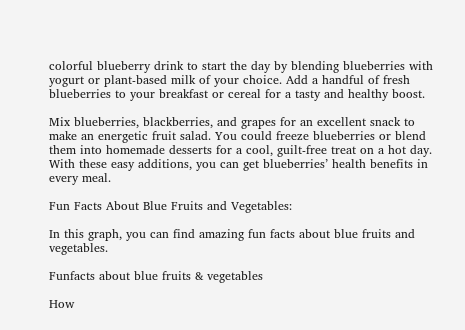colorful blueberry drink to start the day by blending blueberries with yogurt or plant-based milk of your choice. Add a handful of fresh blueberries to your breakfast or cereal for a tasty and healthy boost.

Mix blueberries, blackberries, and grapes for an excellent snack to make an energetic fruit salad. You could freeze blueberries or blend them into homemade desserts for a cool, guilt-free treat on a hot day. With these easy additions, you can get blueberries’ health benefits in every meal.

Fun Facts About Blue Fruits and Vegetables:

In this graph, you can find amazing fun facts about blue fruits and vegetables.

Funfacts about blue fruits & vegetables

How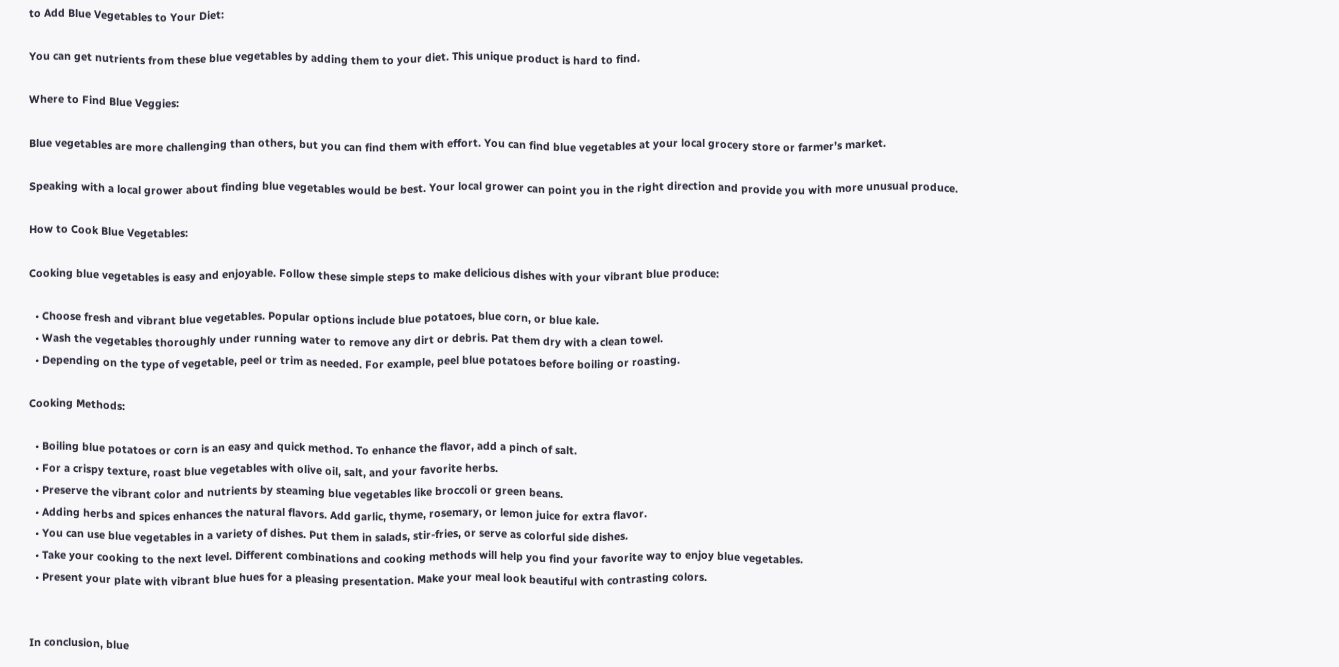to Add Blue Vegetables to Your Diet:

You can get nutrients from these blue vegetables by adding them to your diet. This unique product is hard to find.

Where to Find Blue Veggies:

Blue vegetables are more challenging than others, but you can find them with effort. You can find blue vegetables at your local grocery store or farmer’s market.

Speaking with a local grower about finding blue vegetables would be best. Your local grower can point you in the right direction and provide you with more unusual produce.

How to Cook Blue Vegetables:

Cooking blue vegetables is easy and enjoyable. Follow these simple steps to make delicious dishes with your vibrant blue produce:

  • Choose fresh and vibrant blue vegetables. Popular options include blue potatoes, blue corn, or blue kale.
  • Wash the vegetables thoroughly under running water to remove any dirt or debris. Pat them dry with a clean towel.
  • Depending on the type of vegetable, peel or trim as needed. For example, peel blue potatoes before boiling or roasting.

Cooking Methods:

  • Boiling blue potatoes or corn is an easy and quick method. To enhance the flavor, add a pinch of salt.
  • For a crispy texture, roast blue vegetables with olive oil, salt, and your favorite herbs.
  • Preserve the vibrant color and nutrients by steaming blue vegetables like broccoli or green beans.
  • Adding herbs and spices enhances the natural flavors. Add garlic, thyme, rosemary, or lemon juice for extra flavor.
  • You can use blue vegetables in a variety of dishes. Put them in salads, stir-fries, or serve as colorful side dishes.
  • Take your cooking to the next level. Different combinations and cooking methods will help you find your favorite way to enjoy blue vegetables.
  • Present your plate with vibrant blue hues for a pleasing presentation. Make your meal look beautiful with contrasting colors.


In conclusion, blue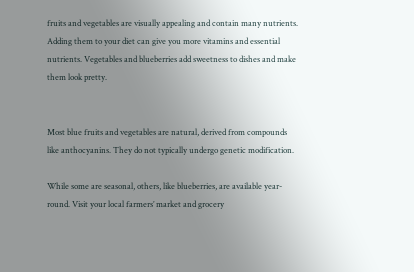fruits and vegetables are visually appealing and contain many nutrients. Adding them to your diet can give you more vitamins and essential nutrients. Vegetables and blueberries add sweetness to dishes and make them look pretty.


Most blue fruits and vegetables are natural, derived from compounds like anthocyanins. They do not typically undergo genetic modification.

While some are seasonal, others, like blueberries, are available year-round. Visit your local farmers’ market and grocery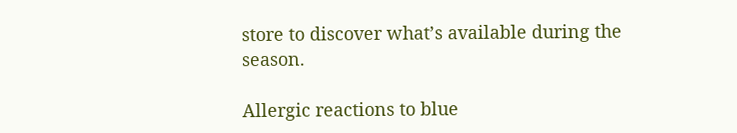store to discover what’s available during the season.

Allergic reactions to blue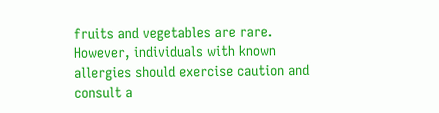fruits and vegetables are rare. However, individuals with known allergies should exercise caution and consult a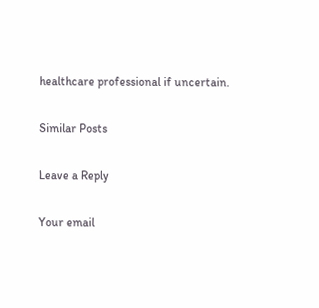healthcare professional if uncertain.

Similar Posts

Leave a Reply

Your email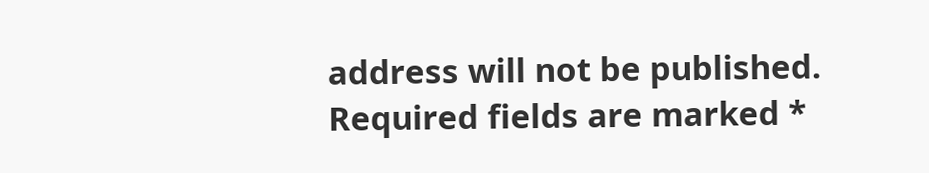address will not be published. Required fields are marked *